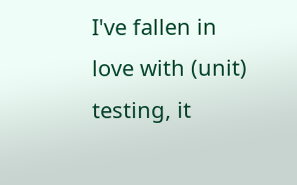I've fallen in love with (unit) testing, it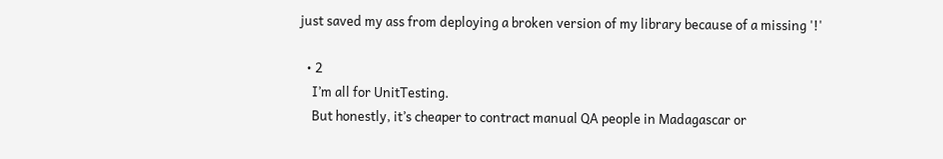just saved my ass from deploying a broken version of my library because of a missing '!'

  • 2
    I’m all for UnitTesting.
    But honestly, it’s cheaper to contract manual QA people in Madagascar or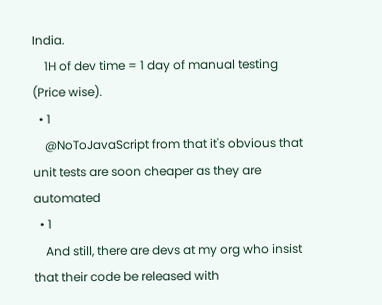India.
    1H of dev time = 1 day of manual testing (Price wise).
  • 1
    @NoToJavaScript from that it's obvious that unit tests are soon cheaper as they are automated
  • 1
    And still, there are devs at my org who insist that their code be released with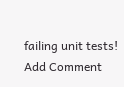failing unit tests!
Add Comment